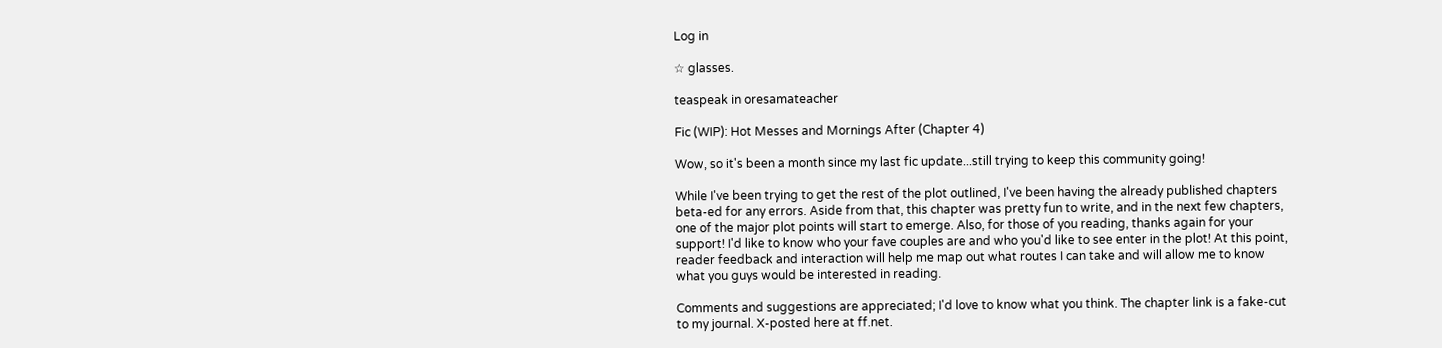Log in

☆ glasses.

teaspeak in oresamateacher

Fic (WIP): Hot Messes and Mornings After (Chapter 4)

Wow, so it's been a month since my last fic update...still trying to keep this community going!

While I've been trying to get the rest of the plot outlined, I've been having the already published chapters beta-ed for any errors. Aside from that, this chapter was pretty fun to write, and in the next few chapters, one of the major plot points will start to emerge. Also, for those of you reading, thanks again for your support! I'd like to know who your fave couples are and who you'd like to see enter in the plot! At this point, reader feedback and interaction will help me map out what routes I can take and will allow me to know what you guys would be interested in reading.

Comments and suggestions are appreciated; I'd love to know what you think. The chapter link is a fake-cut to my journal. X-posted here at ff.net.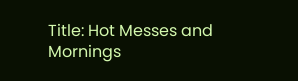Title: Hot Messes and Mornings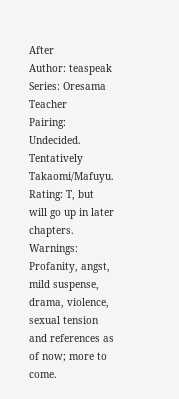After
Author: teaspeak
Series: Oresama Teacher
Pairing: Undecided. Tentatively Takaomi/Mafuyu.
Rating: T, but will go up in later chapters.
Warnings: Profanity, angst, mild suspense, drama, violence, sexual tension and references as of now; more to come.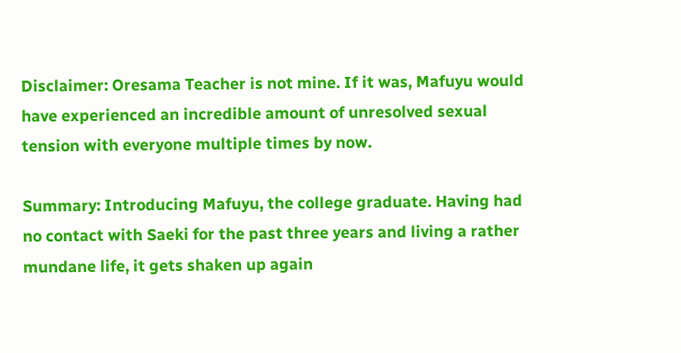Disclaimer: Oresama Teacher is not mine. If it was, Mafuyu would have experienced an incredible amount of unresolved sexual tension with everyone multiple times by now.

Summary: Introducing Mafuyu, the college graduate. Having had no contact with Saeki for the past three years and living a rather mundane life, it gets shaken up again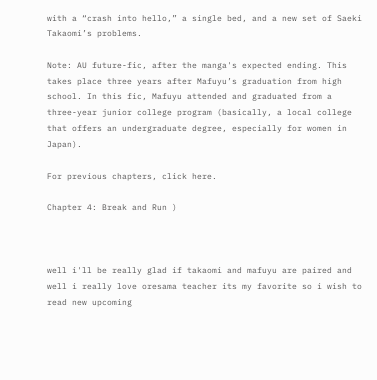with a “crash into hello,” a single bed, and a new set of Saeki Takaomi’s problems.

Note: AU future-fic, after the manga's expected ending. This takes place three years after Mafuyu’s graduation from high school. In this fic, Mafuyu attended and graduated from a three-year junior college program (basically, a local college that offers an undergraduate degree, especially for women in Japan).

For previous chapters, click here.

Chapter 4: Break and Run )



well i'll be really glad if takaomi and mafuyu are paired and well i really love oresama teacher its my favorite so i wish to read new upcoming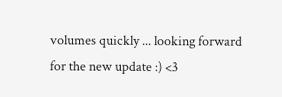volumes quickly ... looking forward for the new update :) <3